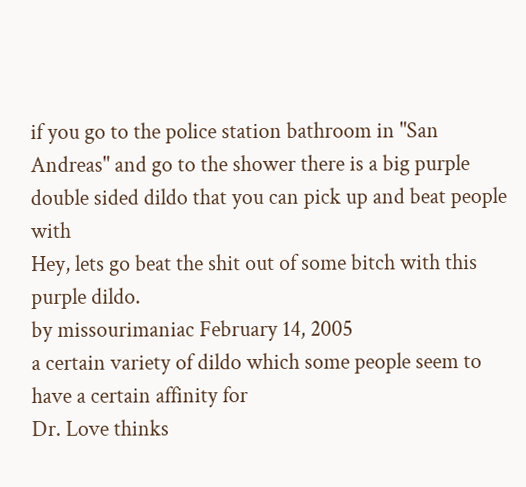if you go to the police station bathroom in "San Andreas" and go to the shower there is a big purple double sided dildo that you can pick up and beat people with
Hey, lets go beat the shit out of some bitch with this purple dildo.
by missourimaniac February 14, 2005
a certain variety of dildo which some people seem to have a certain affinity for
Dr. Love thinks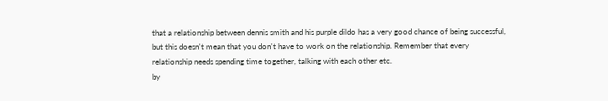that a relationship between dennis smith and his purple dildo has a very good chance of being successful, but this doesn't mean that you don't have to work on the relationship. Remember that every relationship needs spending time together, talking with each other etc.
by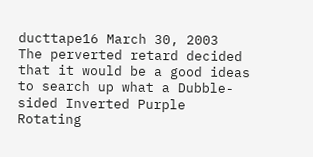ducttape16 March 30, 2003
The perverted retard decided that it would be a good ideas to search up what a Dubble-sided Inverted Purple Rotating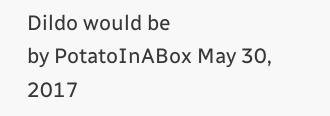Dildo would be
by PotatoInABox May 30, 2017